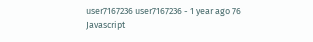user7167236 user7167236 - 1 year ago 76
Javascript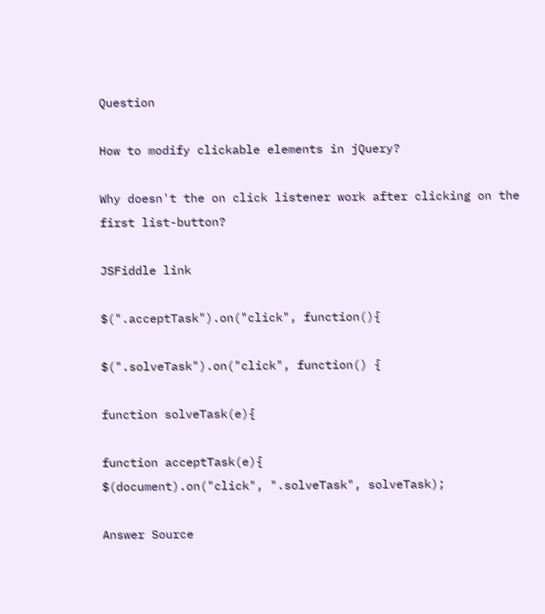Question

How to modify clickable elements in jQuery?

Why doesn't the on click listener work after clicking on the first list-button?

JSFiddle link

$(".acceptTask").on("click", function(){

$(".solveTask").on("click", function() {

function solveTask(e){

function acceptTask(e){
$(document).on("click", ".solveTask", solveTask);

Answer Source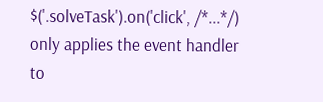$('.solveTask').on('click', /*...*/) only applies the event handler to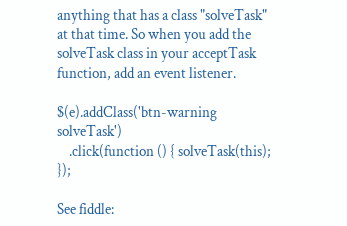anything that has a class "solveTask" at that time. So when you add the solveTask class in your acceptTask function, add an event listener.

$(e).addClass('btn-warning solveTask')
    .click(function () { solveTask(this); });

See fiddle: